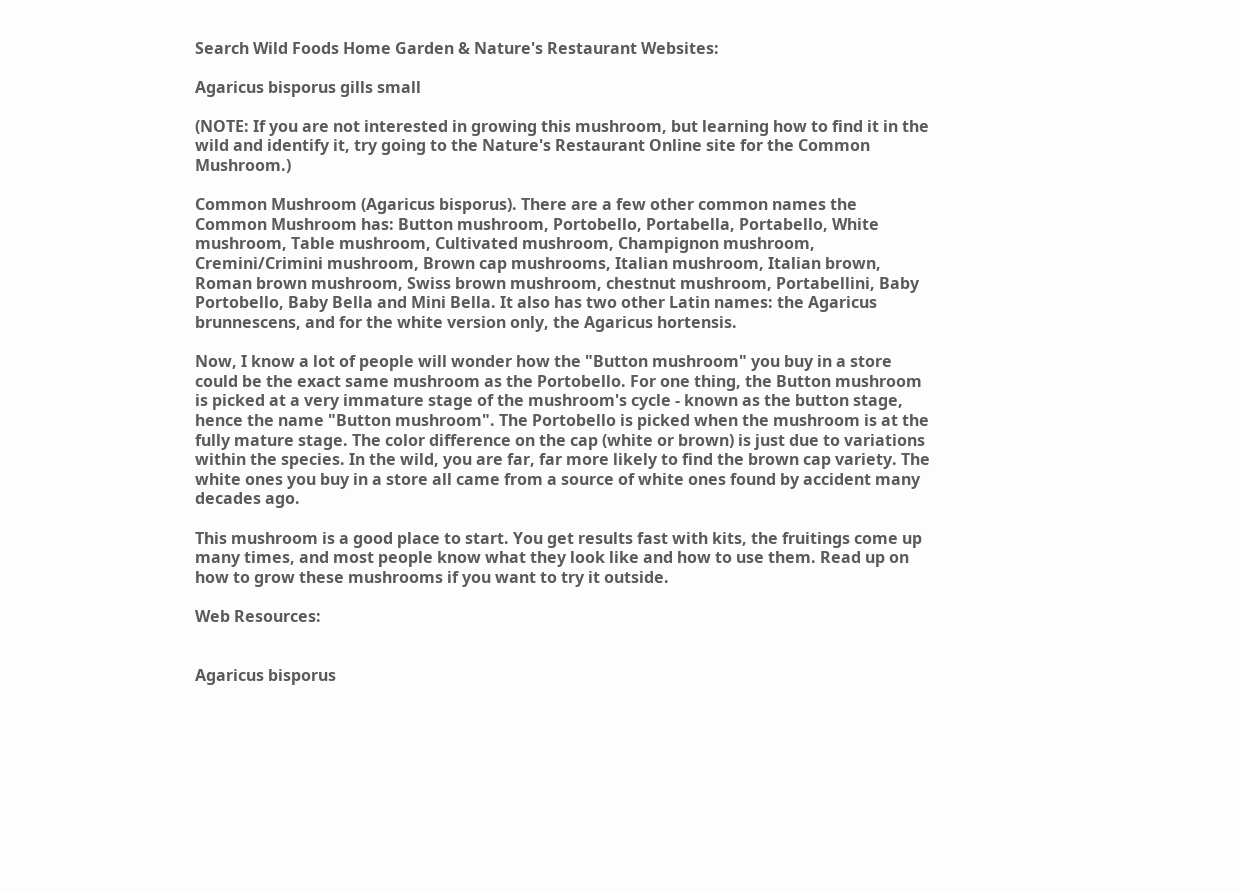Search Wild Foods Home Garden & Nature's Restaurant Websites:

Agaricus bisporus gills small

(NOTE: If you are not interested in growing this mushroom, but learning how to find it in the wild and identify it, try going to the Nature's Restaurant Online site for the Common Mushroom.)

Common Mushroom (Agaricus bisporus). There are a few other common names the Common Mushroom has: Button mushroom, Portobello, Portabella, Portabello, White mushroom, Table mushroom, Cultivated mushroom, Champignon mushroom, Cremini/Crimini mushroom, Brown cap mushrooms, Italian mushroom, Italian brown, Roman brown mushroom, Swiss brown mushroom, chestnut mushroom, Portabellini, Baby Portobello, Baby Bella and Mini Bella. It also has two other Latin names: the Agaricus brunnescens, and for the white version only, the Agaricus hortensis.

Now, I know a lot of people will wonder how the "Button mushroom" you buy in a store could be the exact same mushroom as the Portobello. For one thing, the Button mushroom is picked at a very immature stage of the mushroom's cycle - known as the button stage, hence the name "Button mushroom". The Portobello is picked when the mushroom is at the fully mature stage. The color difference on the cap (white or brown) is just due to variations within the species. In the wild, you are far, far more likely to find the brown cap variety. The white ones you buy in a store all came from a source of white ones found by accident many decades ago.

This mushroom is a good place to start. You get results fast with kits, the fruitings come up many times, and most people know what they look like and how to use them. Read up on how to grow these mushrooms if you want to try it outside.

Web Resources:


Agaricus bisporus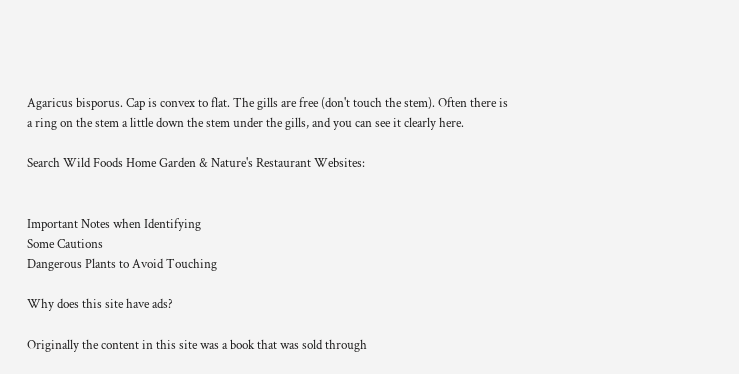Agaricus bisporus. Cap is convex to flat. The gills are free (don't touch the stem). Often there is a ring on the stem a little down the stem under the gills, and you can see it clearly here.

Search Wild Foods Home Garden & Nature's Restaurant Websites:


Important Notes when Identifying
Some Cautions
Dangerous Plants to Avoid Touching

Why does this site have ads?

Originally the content in this site was a book that was sold through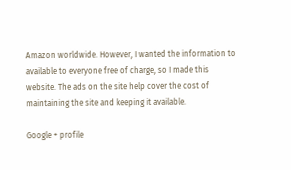Amazon worldwide. However, I wanted the information to available to everyone free of charge, so I made this website. The ads on the site help cover the cost of maintaining the site and keeping it available.

Google + profile